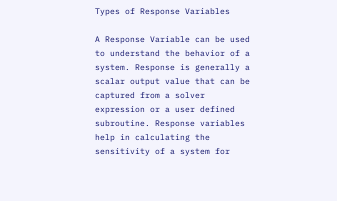Types of Response Variables

A Response Variable can be used to understand the behavior of a system. Response is generally a scalar output value that can be captured from a solver expression or a user defined subroutine. Response variables help in calculating the sensitivity of a system for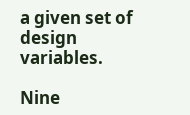a given set of design variables.

Nine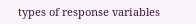types of response variables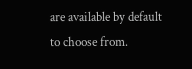are available by default to choose from.